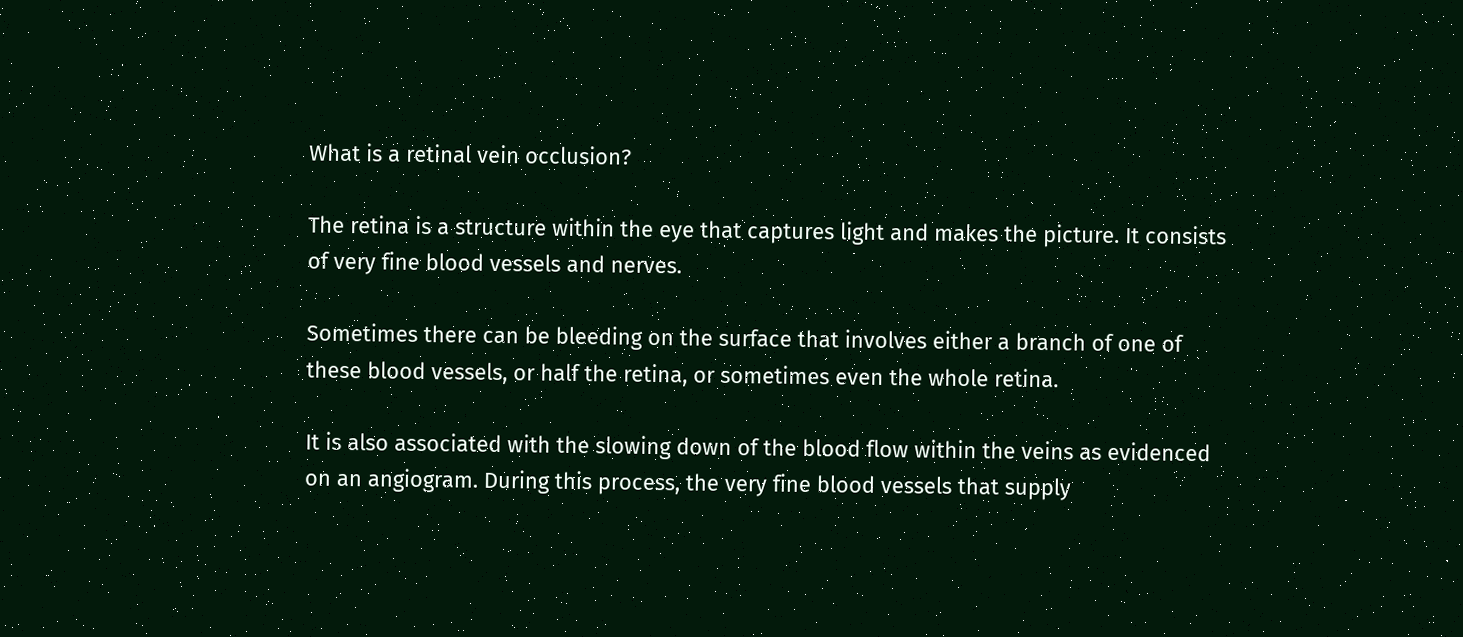What is a retinal vein occlusion?

The retina is a structure within the eye that captures light and makes the picture. It consists of very fine blood vessels and nerves.

Sometimes there can be bleeding on the surface that involves either a branch of one of these blood vessels, or half the retina, or sometimes even the whole retina.

It is also associated with the slowing down of the blood flow within the veins as evidenced on an angiogram. During this process, the very fine blood vessels that supply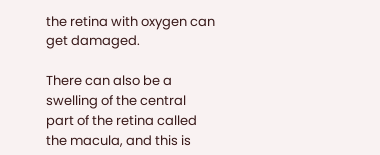the retina with oxygen can get damaged.

There can also be a swelling of the central part of the retina called the macula, and this is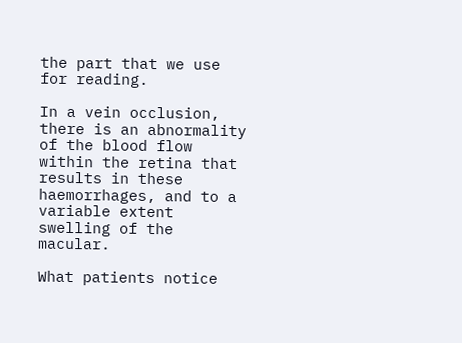the part that we use for reading.

In a vein occlusion, there is an abnormality of the blood flow within the retina that results in these haemorrhages, and to a variable extent swelling of the macular.

What patients notice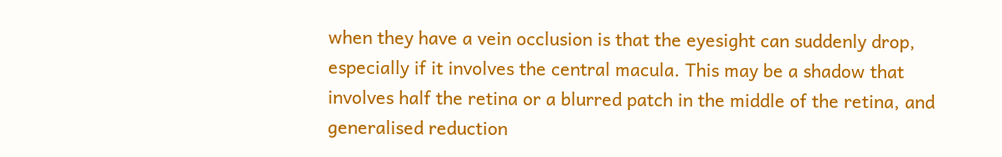when they have a vein occlusion is that the eyesight can suddenly drop, especially if it involves the central macula. This may be a shadow that involves half the retina or a blurred patch in the middle of the retina, and generalised reduction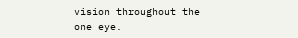vision throughout the one eye.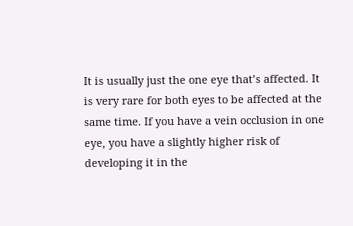It is usually just the one eye that’s affected. It is very rare for both eyes to be affected at the same time. If you have a vein occlusion in one eye, you have a slightly higher risk of developing it in the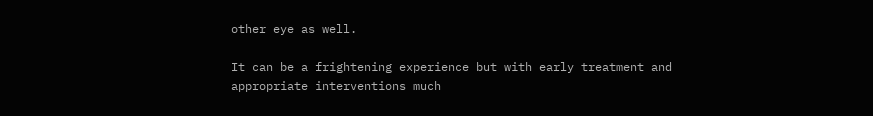other eye as well.

It can be a frightening experience but with early treatment and appropriate interventions much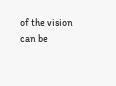of the vision can be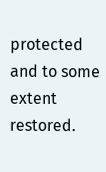protected and to some extent restored.